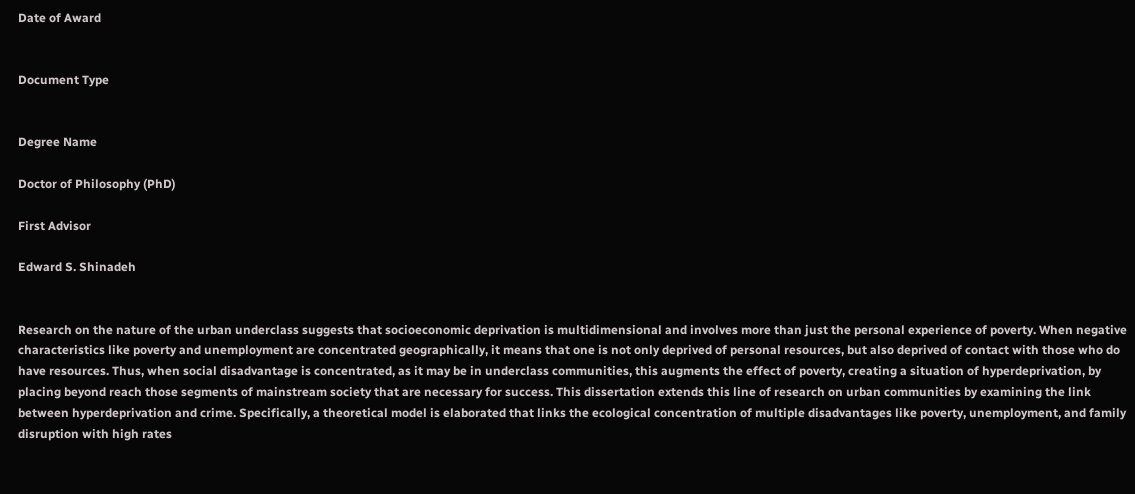Date of Award


Document Type


Degree Name

Doctor of Philosophy (PhD)

First Advisor

Edward S. Shinadeh


Research on the nature of the urban underclass suggests that socioeconomic deprivation is multidimensional and involves more than just the personal experience of poverty. When negative characteristics like poverty and unemployment are concentrated geographically, it means that one is not only deprived of personal resources, but also deprived of contact with those who do have resources. Thus, when social disadvantage is concentrated, as it may be in underclass communities, this augments the effect of poverty, creating a situation of hyperdeprivation, by placing beyond reach those segments of mainstream society that are necessary for success. This dissertation extends this line of research on urban communities by examining the link between hyperdeprivation and crime. Specifically, a theoretical model is elaborated that links the ecological concentration of multiple disadvantages like poverty, unemployment, and family disruption with high rates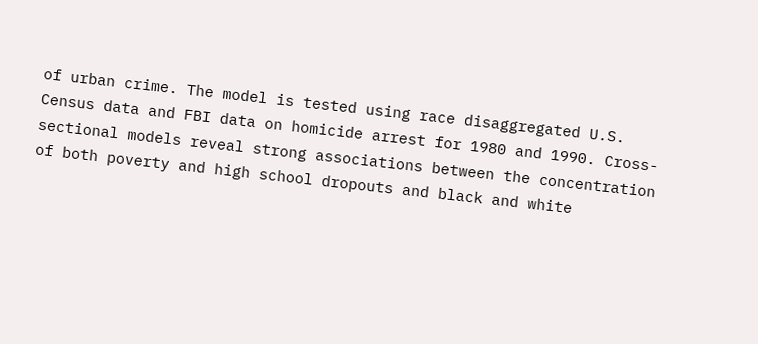of urban crime. The model is tested using race disaggregated U.S. Census data and FBI data on homicide arrest for 1980 and 1990. Cross-sectional models reveal strong associations between the concentration of both poverty and high school dropouts and black and white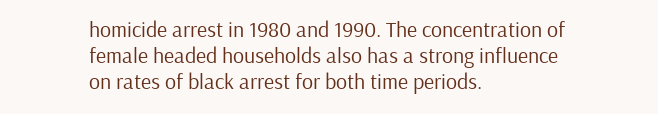homicide arrest in 1980 and 1990. The concentration of female headed households also has a strong influence on rates of black arrest for both time periods.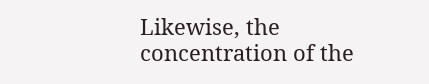Likewise, the concentration of the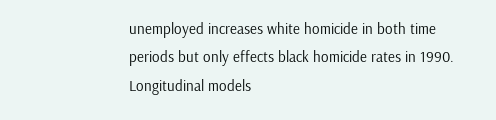unemployed increases white homicide in both time periods but only effects black homicide rates in 1990. Longitudinal models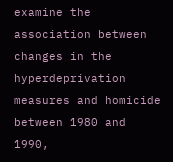examine the association between changes in the hyperdeprivation measures and homicide between 1980 and 1990,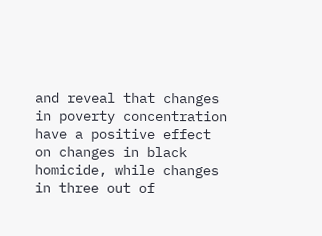and reveal that changes in poverty concentration have a positive effect on changes in black homicide, while changes in three out of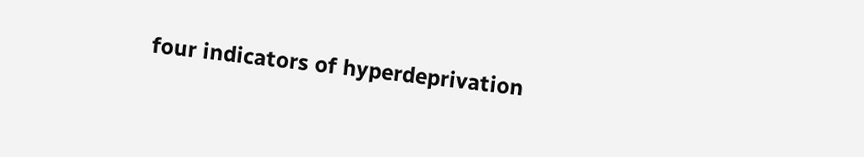four indicators of hyperdeprivation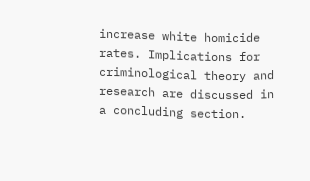increase white homicide rates. Implications for criminological theory and research are discussed in a concluding section.